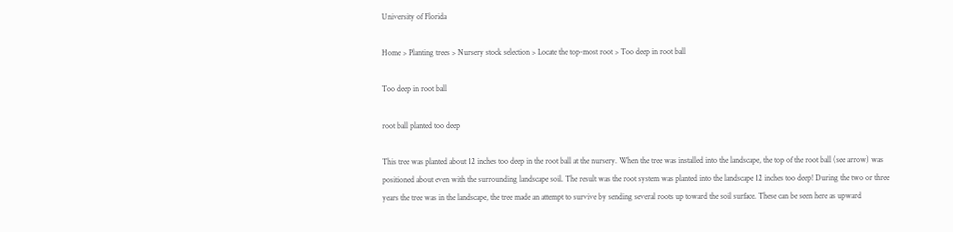University of Florida

Home > Planting trees > Nursery stock selection > Locate the top-most root > Too deep in root ball

Too deep in root ball

root ball planted too deep

This tree was planted about 12 inches too deep in the root ball at the nursery. When the tree was installed into the landscape, the top of the root ball (see arrow) was positioned about even with the surrounding landscape soil. The result was the root system was planted into the landscape 12 inches too deep! During the two or three years the tree was in the landscape, the tree made an attempt to survive by sending several roots up toward the soil surface. These can be seen here as upward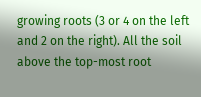growing roots (3 or 4 on the left and 2 on the right). All the soil above the top-most root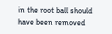in the root ball should have been removed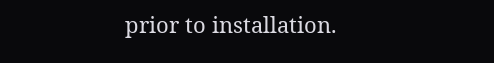prior to installation.